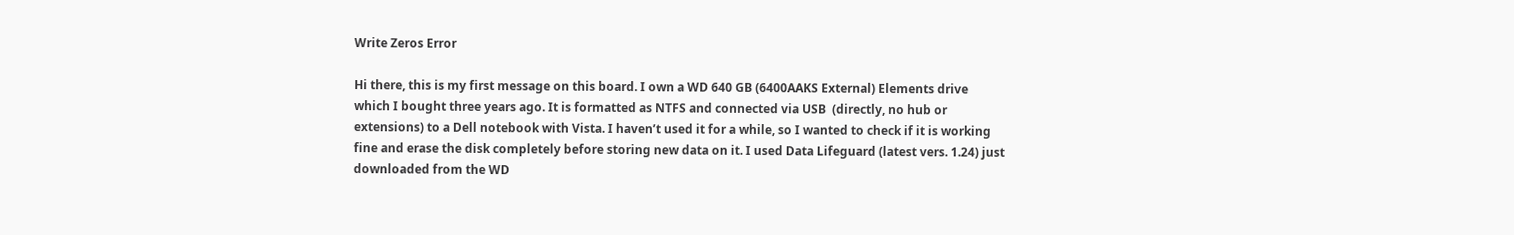Write Zeros Error

Hi there, this is my first message on this board. I own a WD 640 GB (6400AAKS External) Elements drive which I bought three years ago. It is formatted as NTFS and connected via USB  (directly, no hub or extensions) to a Dell notebook with Vista. I haven’t used it for a while, so I wanted to check if it is working fine and erase the disk completely before storing new data on it. I used Data Lifeguard (latest vers. 1.24) just downloaded from the WD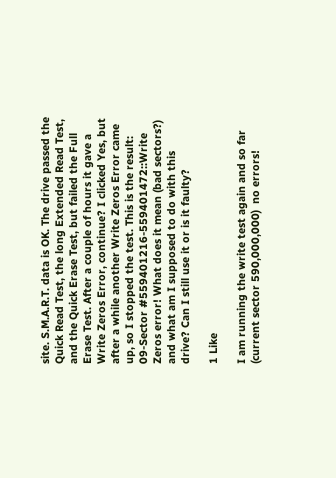site. S.M.A.R.T. data is OK. The drive passed the Quick Read Test, the long Extended Read Test, and the Quick Erase Test, but failed the Full Erase Test. After a couple of hours it gave a Write Zeros Error, continue? I clicked Yes, but after a while another Write Zeros Error came up, so I stopped the test. This is the result: 09-Sector #559401216-559401472::Write Zeros error! What does it mean (bad sectors?) and what am I supposed to do with this drive? Can I still use it or is it faulty?

1 Like

I am running the write test again and so far (current sector 590,000,000)  no errors!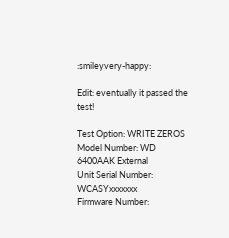:smileyvery-happy:

Edit: eventually it passed the test!

Test Option: WRITE ZEROS
Model Number: WD 6400AAK External
Unit Serial Number: WCASYxxxxxxx
Firmware Number: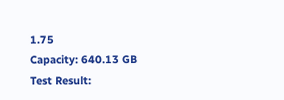1.75
Capacity: 640.13 GB
Test Result: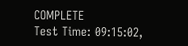COMPLETE
Test Time: 09:15:02,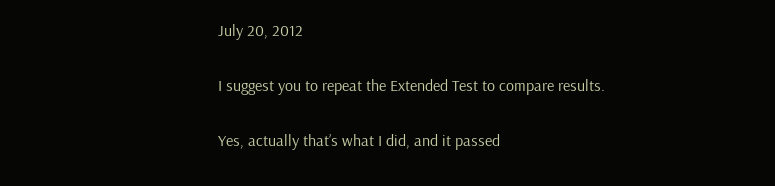July 20, 2012

I suggest you to repeat the Extended Test to compare results.

Yes, actually that’s what I did, and it passed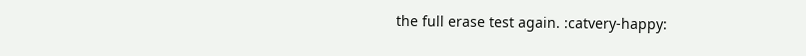the full erase test again. :catvery-happy: